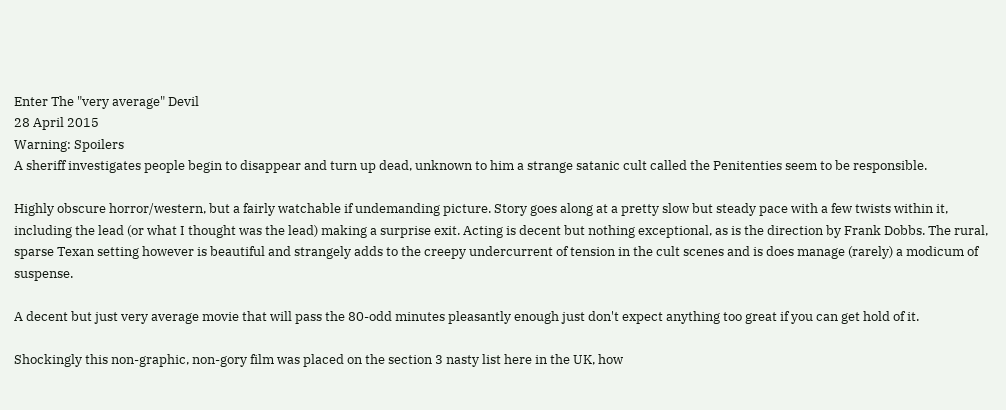Enter The "very average" Devil
28 April 2015
Warning: Spoilers
A sheriff investigates people begin to disappear and turn up dead, unknown to him a strange satanic cult called the Penitenties seem to be responsible.

Highly obscure horror/western, but a fairly watchable if undemanding picture. Story goes along at a pretty slow but steady pace with a few twists within it, including the lead (or what I thought was the lead) making a surprise exit. Acting is decent but nothing exceptional, as is the direction by Frank Dobbs. The rural, sparse Texan setting however is beautiful and strangely adds to the creepy undercurrent of tension in the cult scenes and is does manage (rarely) a modicum of suspense.

A decent but just very average movie that will pass the 80-odd minutes pleasantly enough just don't expect anything too great if you can get hold of it.

Shockingly this non-graphic, non-gory film was placed on the section 3 nasty list here in the UK, how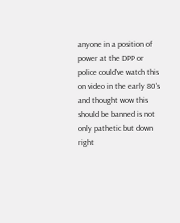anyone in a position of power at the DPP or police could've watch this on video in the early 80's and thought wow this should be banned is not only pathetic but down right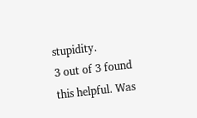stupidity.
3 out of 3 found this helpful. Was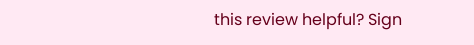this review helpful? Sign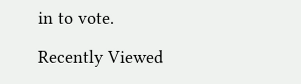in to vote.

Recently Viewed